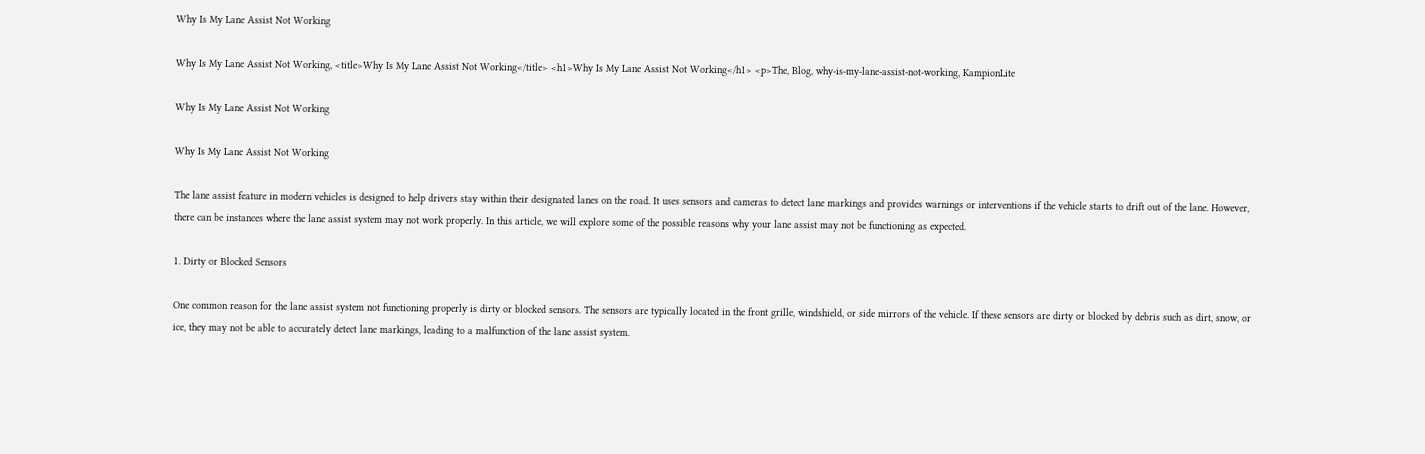Why Is My Lane Assist Not Working

Why Is My Lane Assist Not Working, <title>Why Is My Lane Assist Not Working</title> <h1>Why Is My Lane Assist Not Working</h1> <p>The, Blog, why-is-my-lane-assist-not-working, KampionLite

Why Is My Lane Assist Not Working

Why Is My Lane Assist Not Working

The lane assist feature in modern vehicles is designed to help drivers stay within their designated lanes on the road. It uses sensors and cameras to detect lane markings and provides warnings or interventions if the vehicle starts to drift out of the lane. However, there can be instances where the lane assist system may not work properly. In this article, we will explore some of the possible reasons why your lane assist may not be functioning as expected.

1. Dirty or Blocked Sensors

One common reason for the lane assist system not functioning properly is dirty or blocked sensors. The sensors are typically located in the front grille, windshield, or side mirrors of the vehicle. If these sensors are dirty or blocked by debris such as dirt, snow, or ice, they may not be able to accurately detect lane markings, leading to a malfunction of the lane assist system.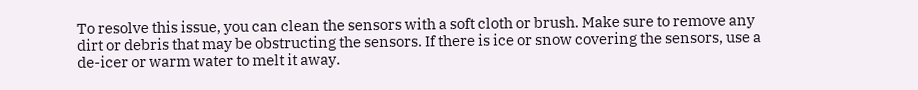To resolve this issue, you can clean the sensors with a soft cloth or brush. Make sure to remove any dirt or debris that may be obstructing the sensors. If there is ice or snow covering the sensors, use a de-icer or warm water to melt it away.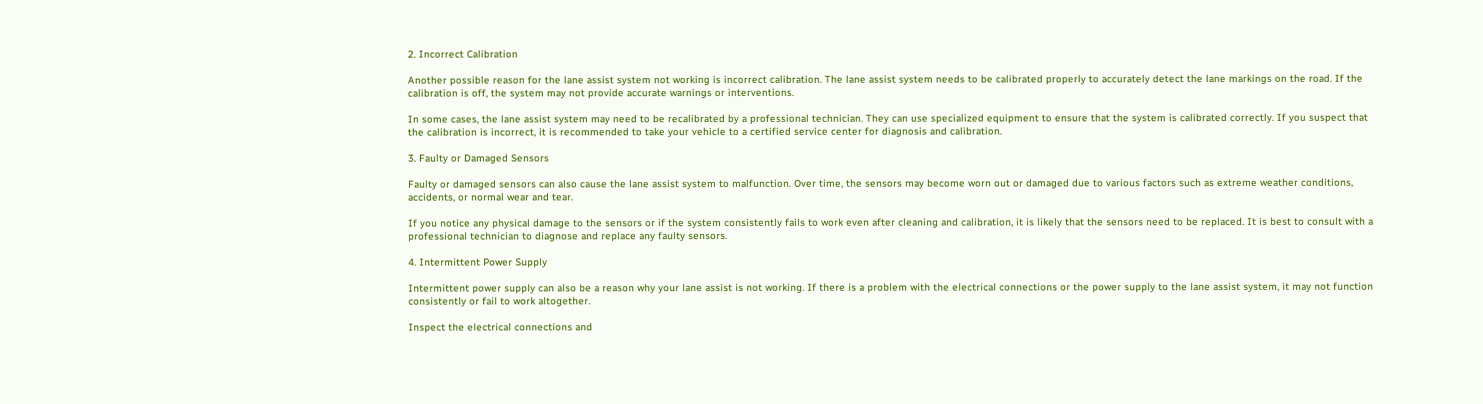2. Incorrect Calibration

Another possible reason for the lane assist system not working is incorrect calibration. The lane assist system needs to be calibrated properly to accurately detect the lane markings on the road. If the calibration is off, the system may not provide accurate warnings or interventions.

In some cases, the lane assist system may need to be recalibrated by a professional technician. They can use specialized equipment to ensure that the system is calibrated correctly. If you suspect that the calibration is incorrect, it is recommended to take your vehicle to a certified service center for diagnosis and calibration.

3. Faulty or Damaged Sensors

Faulty or damaged sensors can also cause the lane assist system to malfunction. Over time, the sensors may become worn out or damaged due to various factors such as extreme weather conditions, accidents, or normal wear and tear.

If you notice any physical damage to the sensors or if the system consistently fails to work even after cleaning and calibration, it is likely that the sensors need to be replaced. It is best to consult with a professional technician to diagnose and replace any faulty sensors.

4. Intermittent Power Supply

Intermittent power supply can also be a reason why your lane assist is not working. If there is a problem with the electrical connections or the power supply to the lane assist system, it may not function consistently or fail to work altogether.

Inspect the electrical connections and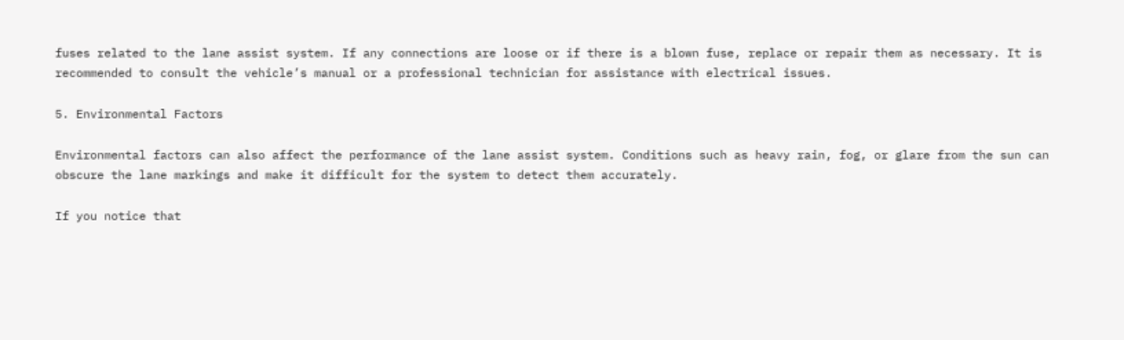fuses related to the lane assist system. If any connections are loose or if there is a blown fuse, replace or repair them as necessary. It is recommended to consult the vehicle’s manual or a professional technician for assistance with electrical issues.

5. Environmental Factors

Environmental factors can also affect the performance of the lane assist system. Conditions such as heavy rain, fog, or glare from the sun can obscure the lane markings and make it difficult for the system to detect them accurately.

If you notice that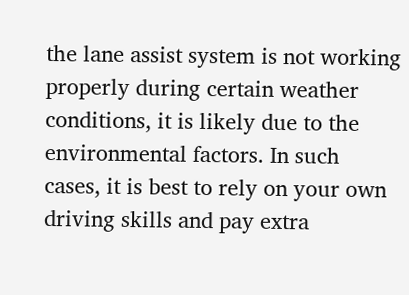the lane assist system is not working properly during certain weather conditions, it is likely due to the environmental factors. In such cases, it is best to rely on your own driving skills and pay extra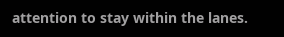attention to stay within the lanes.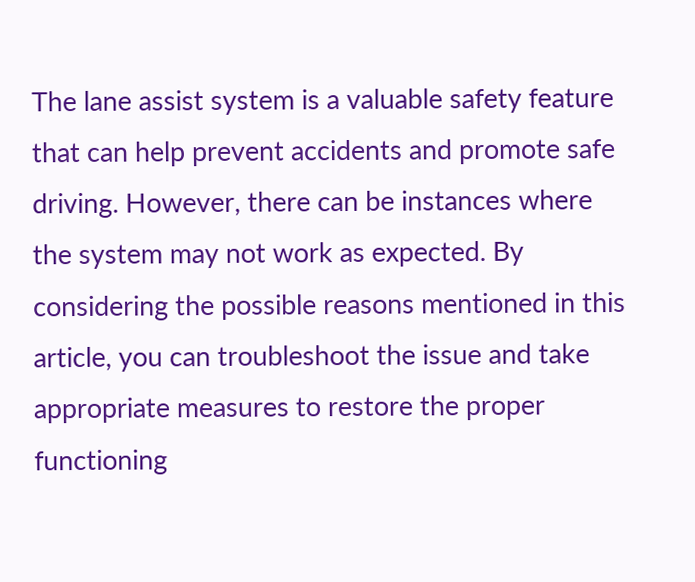The lane assist system is a valuable safety feature that can help prevent accidents and promote safe driving. However, there can be instances where the system may not work as expected. By considering the possible reasons mentioned in this article, you can troubleshoot the issue and take appropriate measures to restore the proper functioning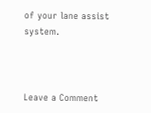of your lane assist system.



Leave a Comment